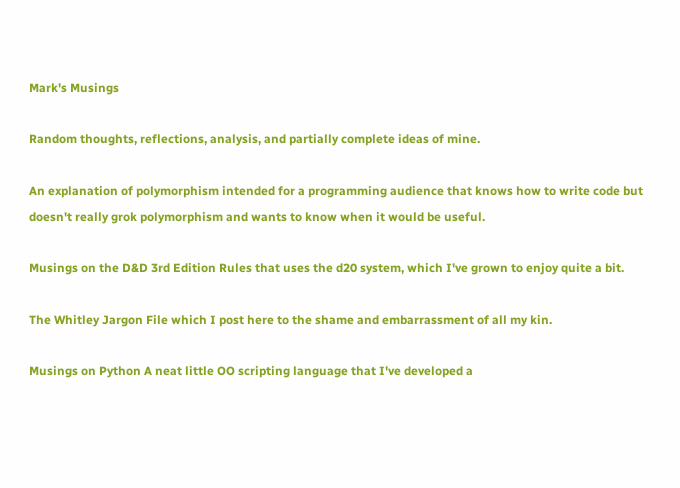Mark's Musings

Random thoughts, reflections, analysis, and partially complete ideas of mine.

An explanation of polymorphism intended for a programming audience that knows how to write code but doesn't really grok polymorphism and wants to know when it would be useful.

Musings on the D&D 3rd Edition Rules that uses the d20 system, which I've grown to enjoy quite a bit.

The Whitley Jargon File which I post here to the shame and embarrassment of all my kin.

Musings on Python A neat little OO scripting language that I've developed a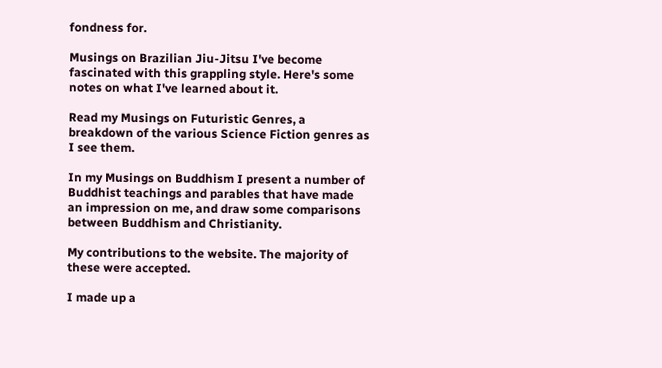fondness for.

Musings on Brazilian Jiu-Jitsu I've become fascinated with this grappling style. Here's some notes on what I've learned about it.

Read my Musings on Futuristic Genres, a breakdown of the various Science Fiction genres as I see them.

In my Musings on Buddhism I present a number of Buddhist teachings and parables that have made an impression on me, and draw some comparisons between Buddhism and Christianity.

My contributions to the website. The majority of these were accepted.

I made up a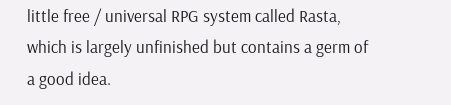little free / universal RPG system called Rasta, which is largely unfinished but contains a germ of a good idea.